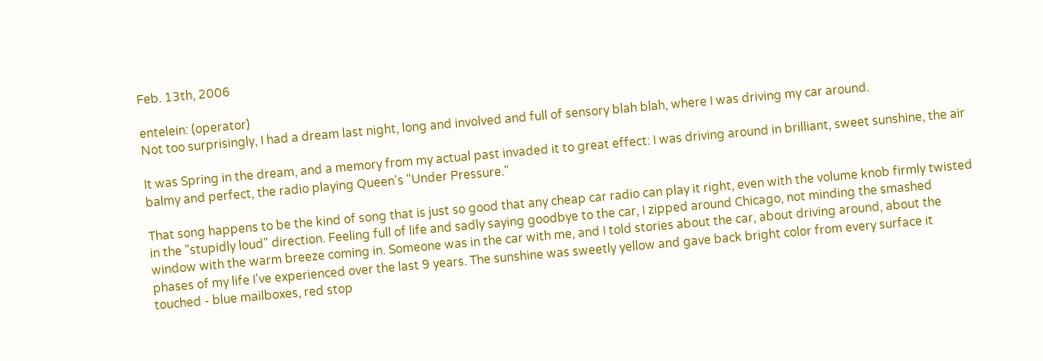Feb. 13th, 2006

entelein: (operator)
Not too surprisingly, I had a dream last night, long and involved and full of sensory blah blah, where I was driving my car around.

It was Spring in the dream, and a memory from my actual past invaded it to great effect: I was driving around in brilliant, sweet sunshine, the air balmy and perfect, the radio playing Queen's "Under Pressure."

That song happens to be the kind of song that is just so good that any cheap car radio can play it right, even with the volume knob firmly twisted in the "stupidly loud" direction. Feeling full of life and sadly saying goodbye to the car, I zipped around Chicago, not minding the smashed window with the warm breeze coming in. Someone was in the car with me, and I told stories about the car, about driving around, about the phases of my life I've experienced over the last 9 years. The sunshine was sweetly yellow and gave back bright color from every surface it touched - blue mailboxes, red stop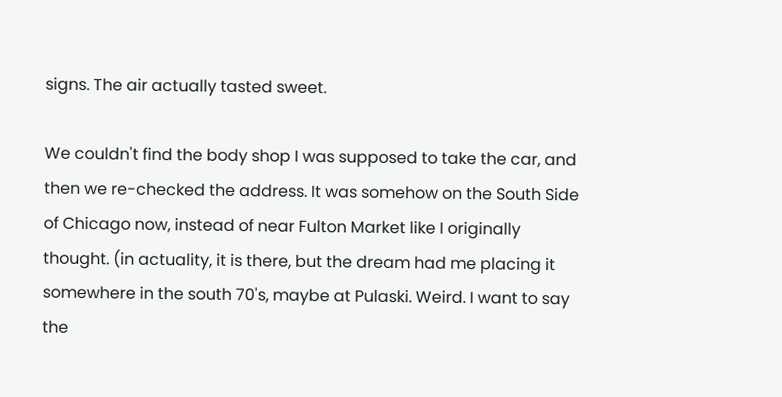signs. The air actually tasted sweet.

We couldn't find the body shop I was supposed to take the car, and then we re-checked the address. It was somehow on the South Side of Chicago now, instead of near Fulton Market like I originally thought. (in actuality, it is there, but the dream had me placing it somewhere in the south 70's, maybe at Pulaski. Weird. I want to say the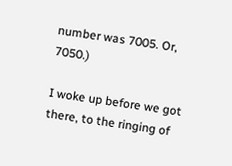number was 7005. Or, 7050.)

I woke up before we got there, to the ringing of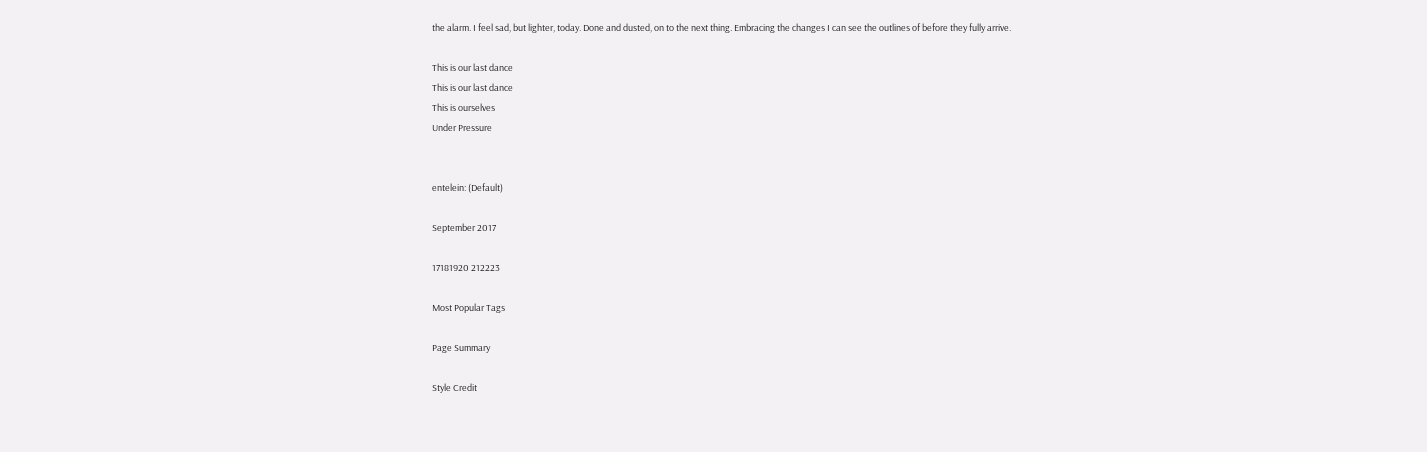the alarm. I feel sad, but lighter, today. Done and dusted, on to the next thing. Embracing the changes I can see the outlines of before they fully arrive.

This is our last dance
This is our last dance
This is ourselves
Under Pressure


entelein: (Default)

September 2017

17181920 212223

Most Popular Tags

Page Summary

Style Credit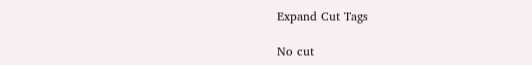Expand Cut Tags

No cut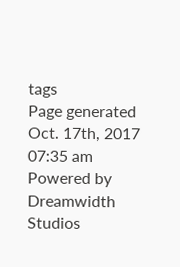tags
Page generated Oct. 17th, 2017 07:35 am
Powered by Dreamwidth Studios